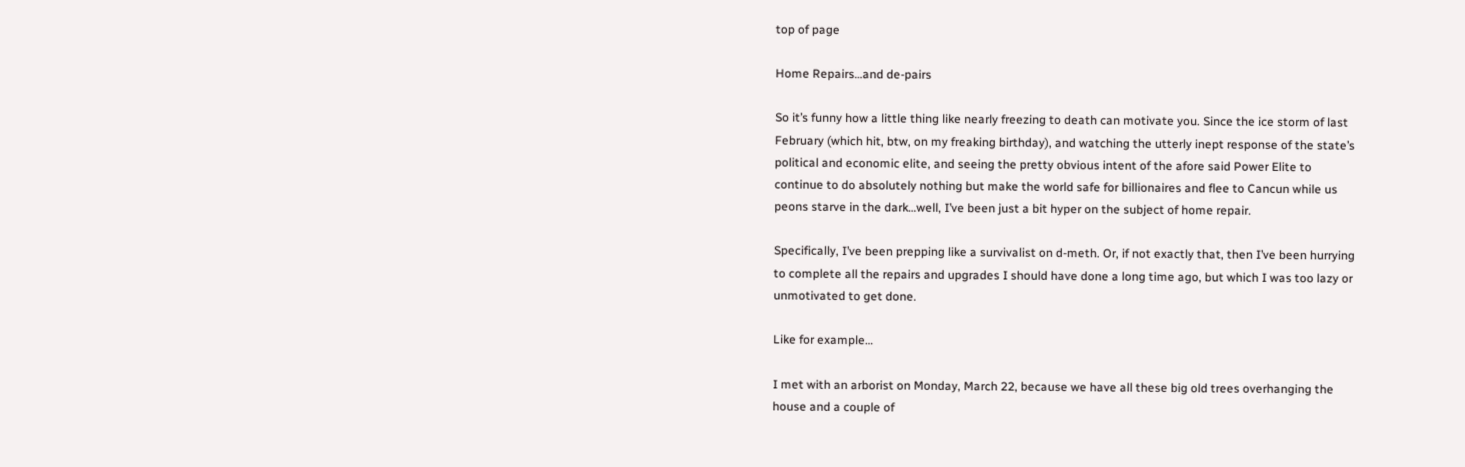top of page

Home Repairs…and de-pairs

So it’s funny how a little thing like nearly freezing to death can motivate you. Since the ice storm of last February (which hit, btw, on my freaking birthday), and watching the utterly inept response of the state’s political and economic elite, and seeing the pretty obvious intent of the afore said Power Elite to continue to do absolutely nothing but make the world safe for billionaires and flee to Cancun while us peons starve in the dark…well, I’ve been just a bit hyper on the subject of home repair.

Specifically, I’ve been prepping like a survivalist on d-meth. Or, if not exactly that, then I’ve been hurrying to complete all the repairs and upgrades I should have done a long time ago, but which I was too lazy or unmotivated to get done.

Like for example…

I met with an arborist on Monday, March 22, because we have all these big old trees overhanging the house and a couple of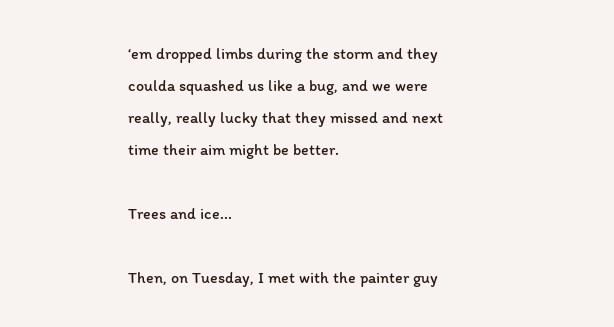‘em dropped limbs during the storm and they coulda squashed us like a bug, and we were really, really lucky that they missed and next time their aim might be better.

Trees and ice...

Then, on Tuesday, I met with the painter guy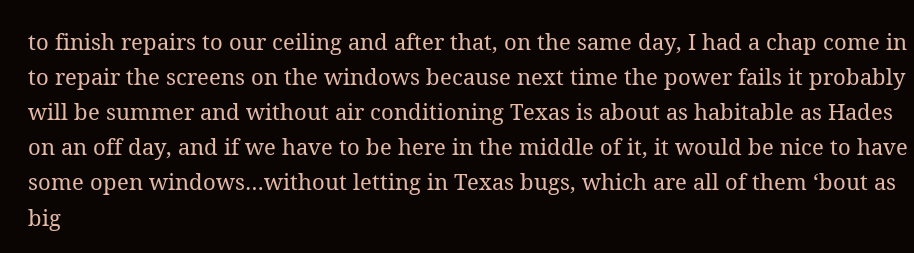to finish repairs to our ceiling and after that, on the same day, I had a chap come in to repair the screens on the windows because next time the power fails it probably will be summer and without air conditioning Texas is about as habitable as Hades on an off day, and if we have to be here in the middle of it, it would be nice to have some open windows…without letting in Texas bugs, which are all of them ‘bout as big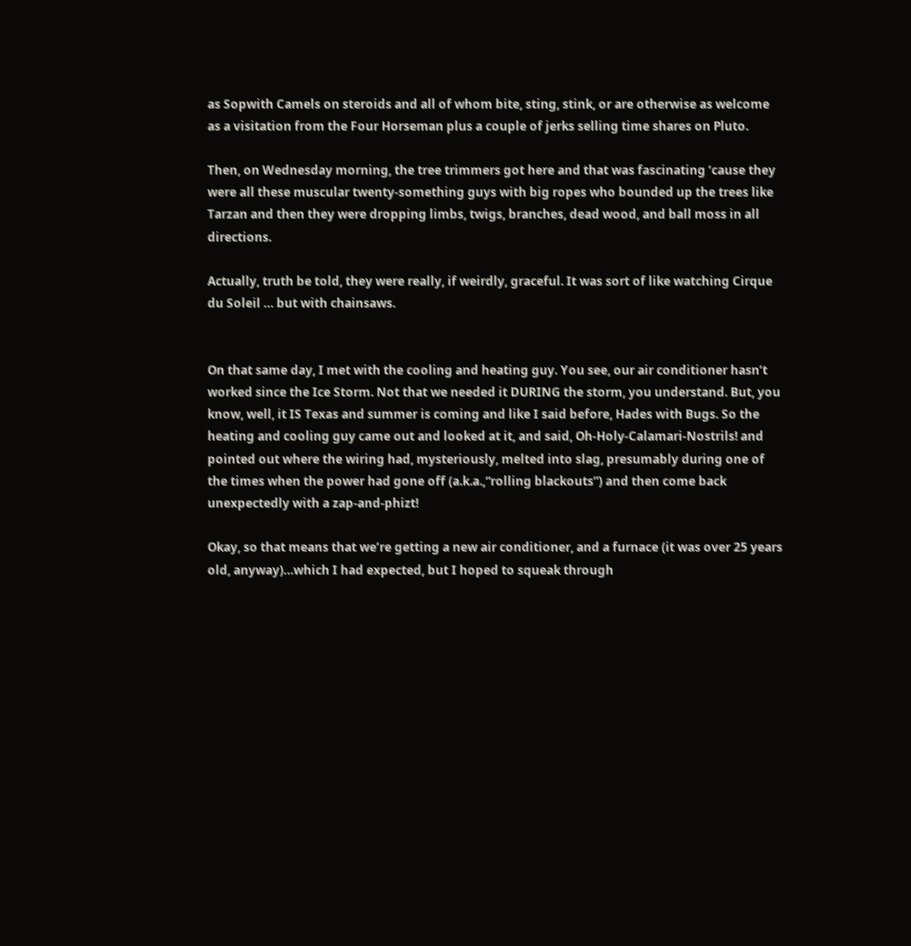as Sopwith Camels on steroids and all of whom bite, sting, stink, or are otherwise as welcome as a visitation from the Four Horseman plus a couple of jerks selling time shares on Pluto.

Then, on Wednesday morning, the tree trimmers got here and that was fascinating ‘cause they were all these muscular twenty-something guys with big ropes who bounded up the trees like Tarzan and then they were dropping limbs, twigs, branches, dead wood, and ball moss in all directions.

Actually, truth be told, they were really, if weirdly, graceful. It was sort of like watching Cirque du Soleil … but with chainsaws.


On that same day, I met with the cooling and heating guy. You see, our air conditioner hasn’t worked since the Ice Storm. Not that we needed it DURING the storm, you understand. But, you know, well, it IS Texas and summer is coming and like I said before, Hades with Bugs. So the heating and cooling guy came out and looked at it, and said, Oh-Holy-Calamari-Nostrils! and pointed out where the wiring had, mysteriously, melted into slag, presumably during one of the times when the power had gone off (a.k.a.,“rolling blackouts”) and then come back unexpectedly with a zap-and-phizt!

Okay, so that means that we’re getting a new air conditioner, and a furnace (it was over 25 years old, anyway)…which I had expected, but I hoped to squeak through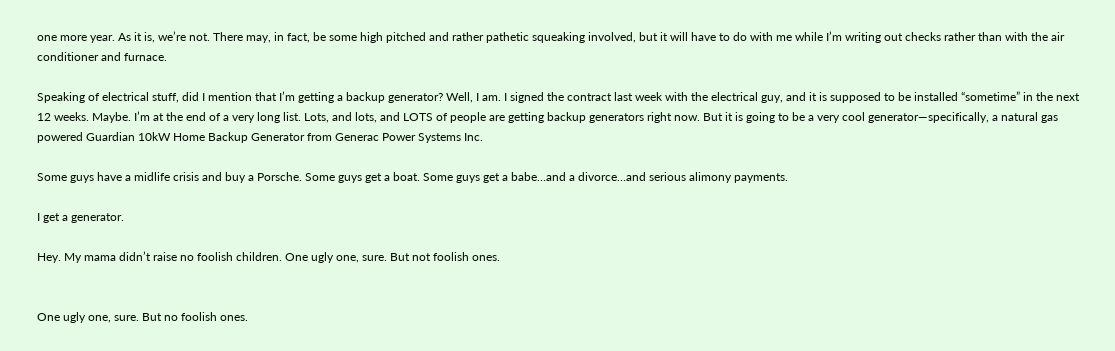one more year. As it is, we’re not. There may, in fact, be some high pitched and rather pathetic squeaking involved, but it will have to do with me while I’m writing out checks rather than with the air conditioner and furnace.

Speaking of electrical stuff, did I mention that I’m getting a backup generator? Well, I am. I signed the contract last week with the electrical guy, and it is supposed to be installed “sometime” in the next 12 weeks. Maybe. I’m at the end of a very long list. Lots, and lots, and LOTS of people are getting backup generators right now. But it is going to be a very cool generator—specifically, a natural gas powered Guardian 10kW Home Backup Generator from Generac Power Systems Inc.

Some guys have a midlife crisis and buy a Porsche. Some guys get a boat. Some guys get a babe…and a divorce…and serious alimony payments.

I get a generator.

Hey. My mama didn’t raise no foolish children. One ugly one, sure. But not foolish ones.


One ugly one, sure. But no foolish ones.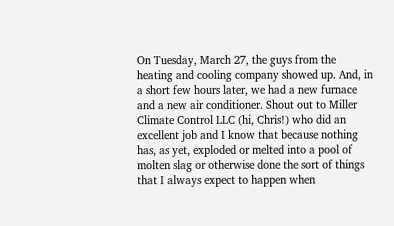On Tuesday, March 27, the guys from the heating and cooling company showed up. And, in a short few hours later, we had a new furnace and a new air conditioner. Shout out to Miller Climate Control LLC (hi, Chris!) who did an excellent job and I know that because nothing has, as yet, exploded or melted into a pool of molten slag or otherwise done the sort of things that I always expect to happen when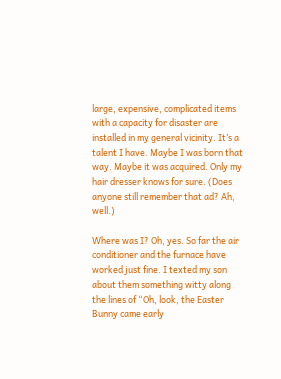large, expensive, complicated items with a capacity for disaster are installed in my general vicinity. It’s a talent I have. Maybe I was born that way. Maybe it was acquired. Only my hair dresser knows for sure. (Does anyone still remember that ad? Ah, well.)

Where was I? Oh, yes. So far the air conditioner and the furnace have worked just fine. I texted my son about them something witty along the lines of “Oh, look, the Easter Bunny came early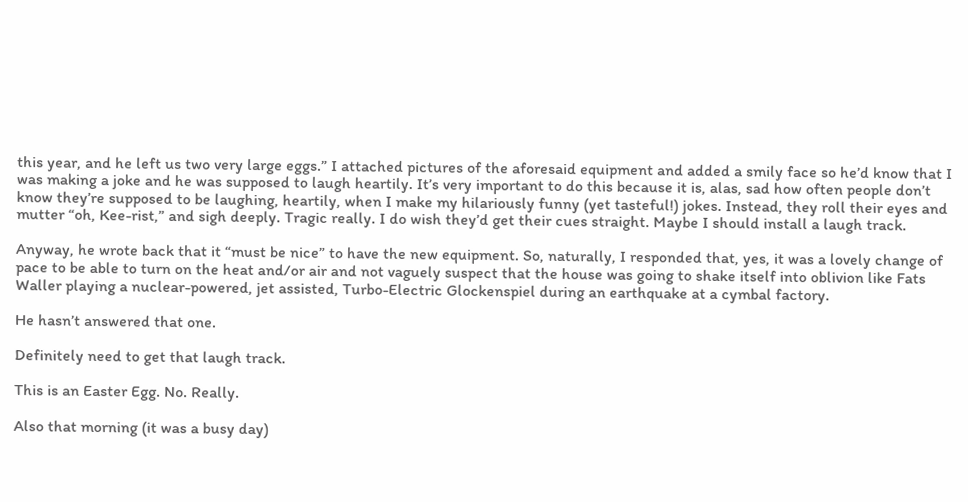this year, and he left us two very large eggs.” I attached pictures of the aforesaid equipment and added a smily face so he’d know that I was making a joke and he was supposed to laugh heartily. It’s very important to do this because it is, alas, sad how often people don’t know they’re supposed to be laughing, heartily, when I make my hilariously funny (yet tasteful!) jokes. Instead, they roll their eyes and mutter “oh, Kee-rist,” and sigh deeply. Tragic really. I do wish they’d get their cues straight. Maybe I should install a laugh track.

Anyway, he wrote back that it “must be nice” to have the new equipment. So, naturally, I responded that, yes, it was a lovely change of pace to be able to turn on the heat and/or air and not vaguely suspect that the house was going to shake itself into oblivion like Fats Waller playing a nuclear-powered, jet assisted, Turbo-Electric Glockenspiel during an earthquake at a cymbal factory.

He hasn’t answered that one.

Definitely need to get that laugh track.

This is an Easter Egg. No. Really.

Also that morning (it was a busy day)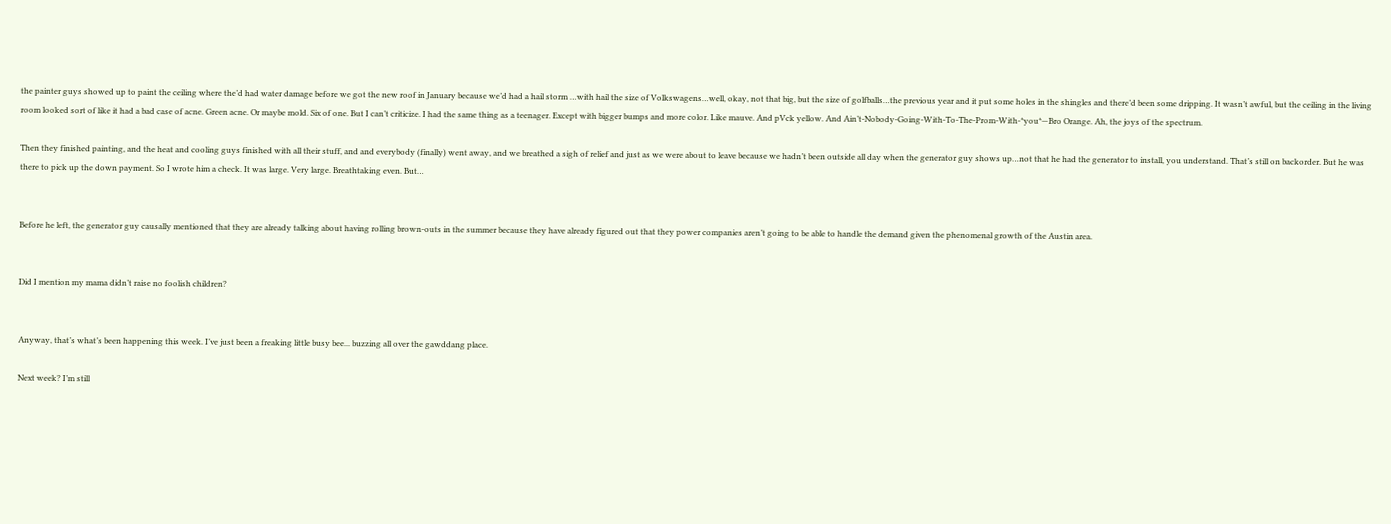the painter guys showed up to paint the ceiling where the’d had water damage before we got the new roof in January because we’d had a hail storm …with hail the size of Volkswagens…well, okay, not that big, but the size of golfballs…the previous year and it put some holes in the shingles and there’d been some dripping. It wasn’t awful, but the ceiling in the living room looked sort of like it had a bad case of acne. Green acne. Or maybe mold. Six of one. But I can’t criticize. I had the same thing as a teenager. Except with bigger bumps and more color. Like mauve. And pVck yellow. And Ain’t-Nobody-Going-With-To-The-Prom-With-*you*—Bro Orange. Ah, the joys of the spectrum.

Then they finished painting, and the heat and cooling guys finished with all their stuff, and and everybody (finally) went away, and we breathed a sigh of relief and just as we were about to leave because we hadn’t been outside all day when the generator guy shows up…not that he had the generator to install, you understand. That’s still on backorder. But he was there to pick up the down payment. So I wrote him a check. It was large. Very large. Breathtaking even. But…


Before he left, the generator guy causally mentioned that they are already talking about having rolling brown-outs in the summer because they have already figured out that they power companies aren’t going to be able to handle the demand given the phenomenal growth of the Austin area.


Did I mention my mama didn’t raise no foolish children?


Anyway, that’s what’s been happening this week. I’ve just been a freaking little busy bee... buzzing all over the gawddang place.

Next week? I’m still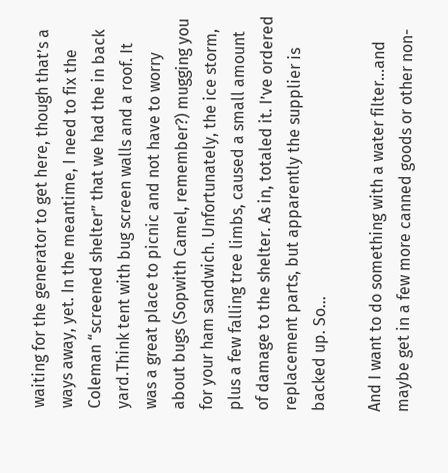waiting for the generator to get here, though that’s a ways away, yet. In the meantime, I need to fix the Coleman “screened shelter” that we had the in back yard.Think tent with bug screen walls and a roof. It was a great place to picnic and not have to worry about bugs (Sopwith Camel, remember?) mugging you for your ham sandwich. Unfortunately, the ice storm, plus a few falling tree limbs, caused a small amount of damage to the shelter. As in, totaled it. I’ve ordered replacement parts, but apparently the supplier is backed up. So…

And I want to do something with a water filter...and maybe get in a few more canned goods or other non-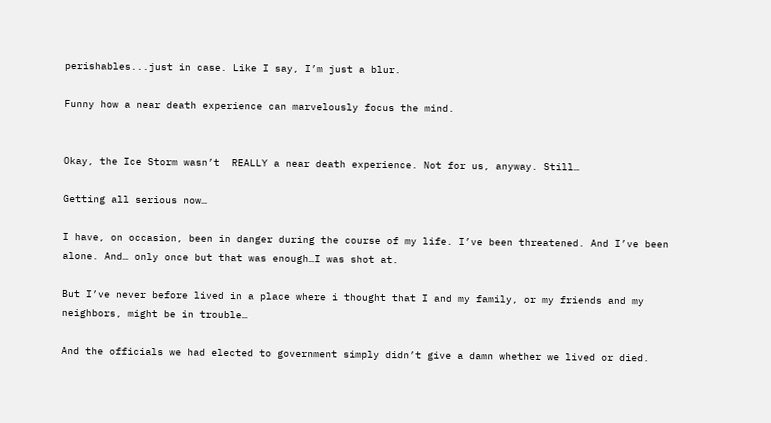perishables...just in case. Like I say, I’m just a blur.

Funny how a near death experience can marvelously focus the mind.


Okay, the Ice Storm wasn’t  REALLY a near death experience. Not for us, anyway. Still…

Getting all serious now…

I have, on occasion, been in danger during the course of my life. I’ve been threatened. And I’ve been alone. And… only once but that was enough…I was shot at.

But I’ve never before lived in a place where i thought that I and my family, or my friends and my neighbors, might be in trouble…

And the officials we had elected to government simply didn’t give a damn whether we lived or died.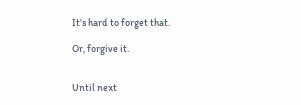It’s hard to forget that.

Or, forgive it.


Until next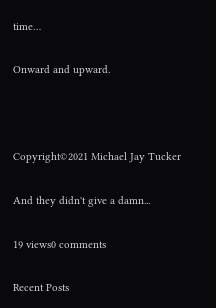time…

Onward and upward.



Copyright©2021 Michael Jay Tucker

And they didn't give a damn...

19 views0 comments

Recent Posts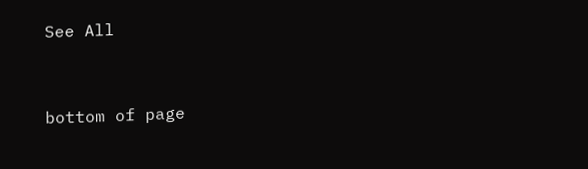See All


bottom of page